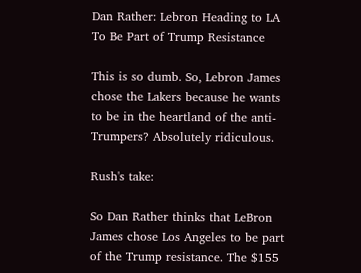Dan Rather: Lebron Heading to LA To Be Part of Trump Resistance

This is so dumb. So, Lebron James chose the Lakers because he wants to be in the heartland of the anti-Trumpers? Absolutely ridiculous.

Rush's take:

So Dan Rather thinks that LeBron James chose Los Angeles to be part of the Trump resistance. The $155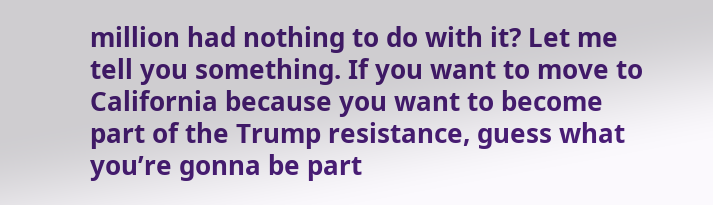million had nothing to do with it? Let me tell you something. If you want to move to California because you want to become part of the Trump resistance, guess what you’re gonna be part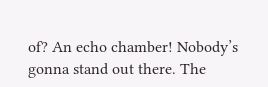of? An echo chamber! Nobody’s gonna stand out there. The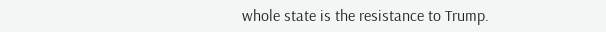whole state is the resistance to Trump.